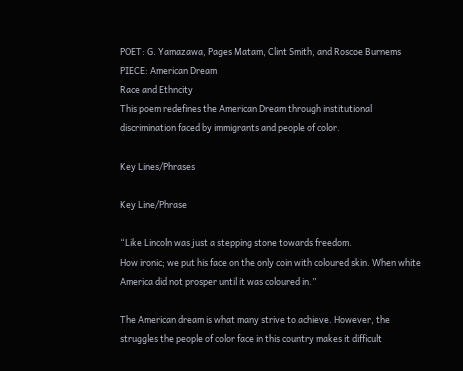POET: G. Yamazawa, Pages Matam, Clint Smith, and Roscoe Burnems
PIECE: American Dream
Race and Ethncity
This poem redefines the American Dream through institutional discrimination faced by immigrants and people of color.

Key Lines/Phrases

Key Line/Phrase

“Like Lincoln was just a stepping stone towards freedom.
How ironic; we put his face on the only coin with coloured skin. When white
America did not prosper until it was coloured in.”

The American dream is what many strive to achieve. However, the struggles the people of color face in this country makes it difficult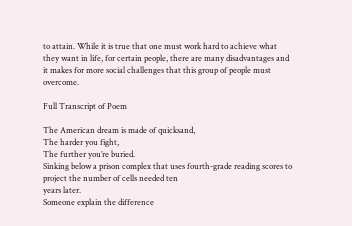to attain. While it is true that one must work hard to achieve what they want in life, for certain people, there are many disadvantages and it makes for more social challenges that this group of people must overcome.

Full Transcript of Poem

The American dream is made of quicksand,
The harder you fight,
The further you’re buried.
Sinking below a prison complex that uses fourth-grade reading scores to project the number of cells needed ten
years later.
Someone explain the difference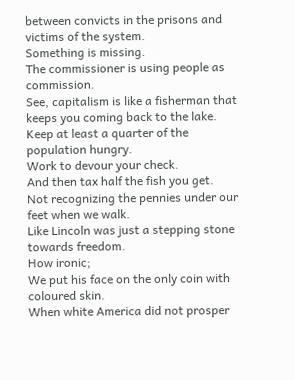between convicts in the prisons and victims of the system.
Something is missing.
The commissioner is using people as commission.
See, capitalism is like a fisherman that keeps you coming back to the lake.
Keep at least a quarter of the population hungry.
Work to devour your check.
And then tax half the fish you get.
Not recognizing the pennies under our feet when we walk.
Like Lincoln was just a stepping stone towards freedom.
How ironic;
We put his face on the only coin with coloured skin.
When white America did not prosper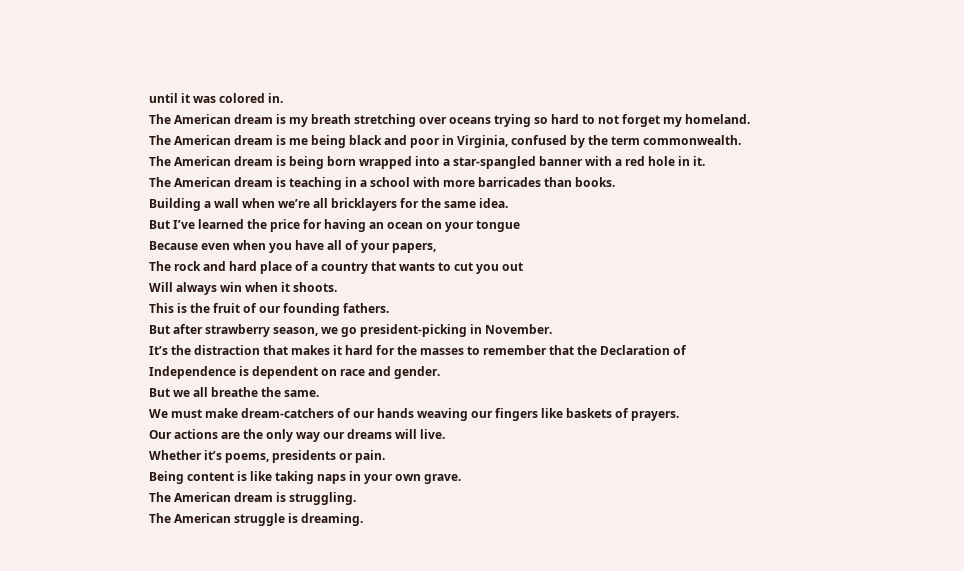until it was colored in.
The American dream is my breath stretching over oceans trying so hard to not forget my homeland.
The American dream is me being black and poor in Virginia, confused by the term commonwealth.
The American dream is being born wrapped into a star-spangled banner with a red hole in it.
The American dream is teaching in a school with more barricades than books.
Building a wall when we’re all bricklayers for the same idea.
But I’ve learned the price for having an ocean on your tongue
Because even when you have all of your papers,
The rock and hard place of a country that wants to cut you out
Will always win when it shoots.
This is the fruit of our founding fathers.
But after strawberry season, we go president-picking in November.
It’s the distraction that makes it hard for the masses to remember that the Declaration of Independence is dependent on race and gender.
But we all breathe the same.
We must make dream-catchers of our hands weaving our fingers like baskets of prayers.
Our actions are the only way our dreams will live.
Whether it’s poems, presidents or pain.
Being content is like taking naps in your own grave.
The American dream is struggling.
The American struggle is dreaming.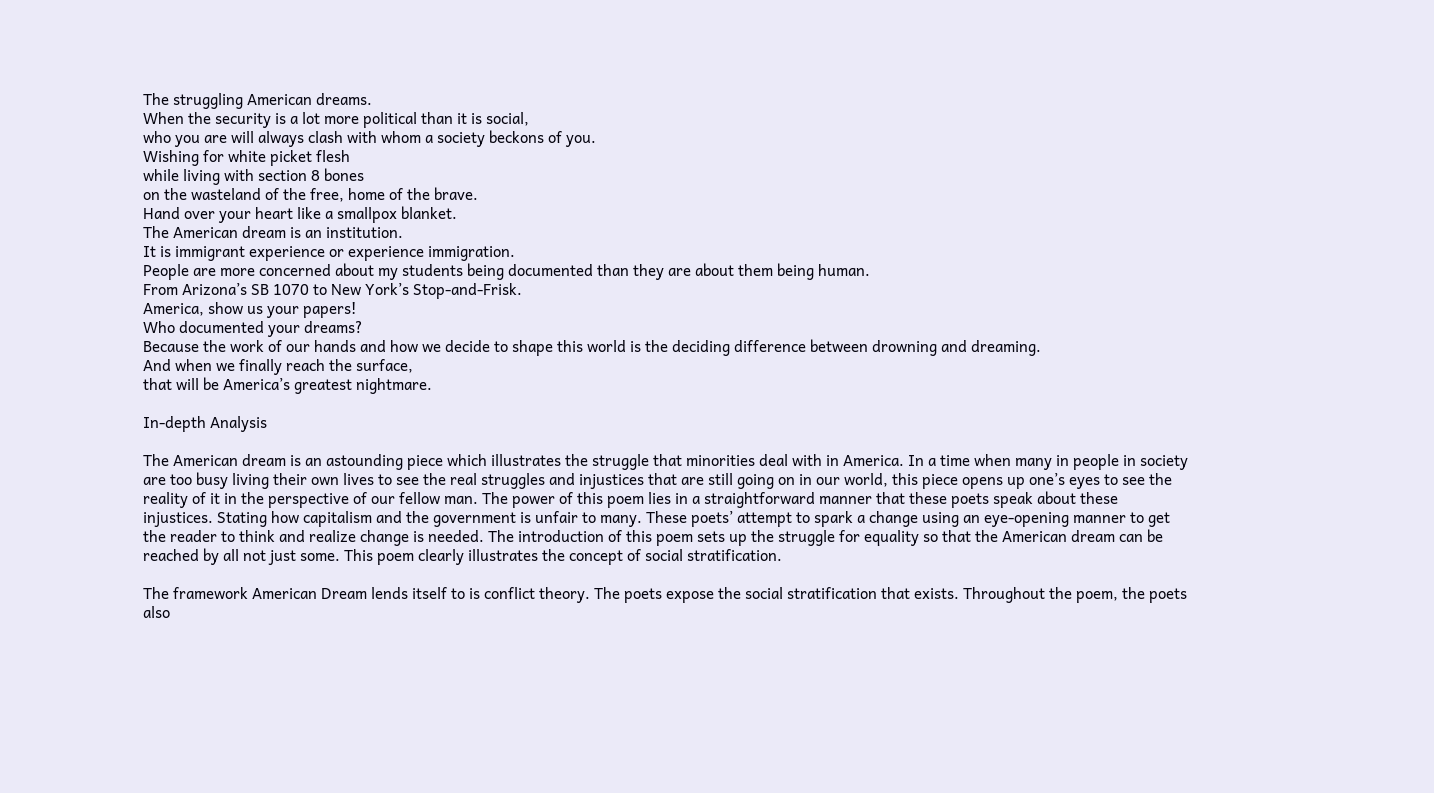The struggling American dreams.
When the security is a lot more political than it is social,
who you are will always clash with whom a society beckons of you.
Wishing for white picket flesh
while living with section 8 bones
on the wasteland of the free, home of the brave.
Hand over your heart like a smallpox blanket.
The American dream is an institution.
It is immigrant experience or experience immigration.
People are more concerned about my students being documented than they are about them being human.
From Arizona’s SB 1070 to New York’s Stop-and-Frisk.
America, show us your papers!
Who documented your dreams?
Because the work of our hands and how we decide to shape this world is the deciding difference between drowning and dreaming.
And when we finally reach the surface,
that will be America’s greatest nightmare.

In-depth Analysis

The American dream is an astounding piece which illustrates the struggle that minorities deal with in America. In a time when many in people in society are too busy living their own lives to see the real struggles and injustices that are still going on in our world, this piece opens up one’s eyes to see the reality of it in the perspective of our fellow man. The power of this poem lies in a straightforward manner that these poets speak about these injustices. Stating how capitalism and the government is unfair to many. These poets’ attempt to spark a change using an eye-opening manner to get the reader to think and realize change is needed. The introduction of this poem sets up the struggle for equality so that the American dream can be reached by all not just some. This poem clearly illustrates the concept of social stratification.

The framework American Dream lends itself to is conflict theory. The poets expose the social stratification that exists. Throughout the poem, the poets also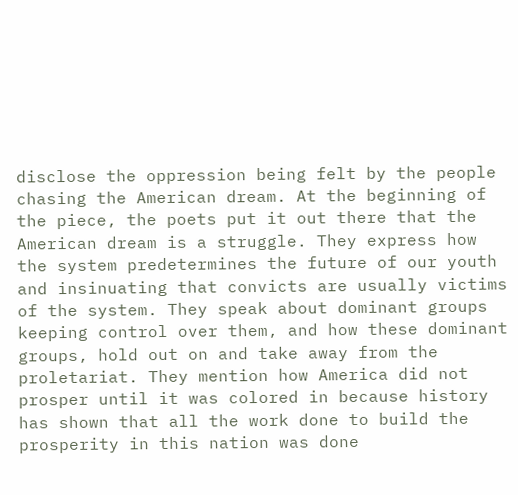disclose the oppression being felt by the people chasing the American dream. At the beginning of the piece, the poets put it out there that the American dream is a struggle. They express how the system predetermines the future of our youth and insinuating that convicts are usually victims of the system. They speak about dominant groups keeping control over them, and how these dominant groups, hold out on and take away from the proletariat. They mention how America did not prosper until it was colored in because history has shown that all the work done to build the prosperity in this nation was done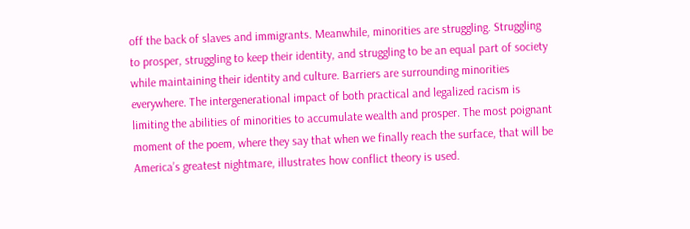off the back of slaves and immigrants. Meanwhile, minorities are struggling. Struggling to prosper, struggling to keep their identity, and struggling to be an equal part of society while maintaining their identity and culture. Barriers are surrounding minorities everywhere. The intergenerational impact of both practical and legalized racism is limiting the abilities of minorities to accumulate wealth and prosper. The most poignant moment of the poem, where they say that when we finally reach the surface, that will be America’s greatest nightmare, illustrates how conflict theory is used.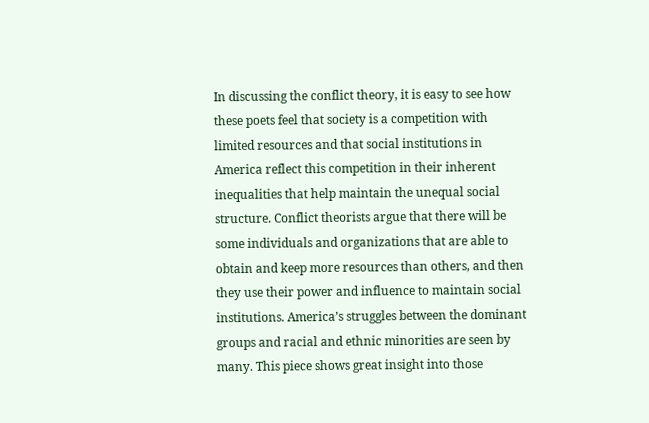In discussing the conflict theory, it is easy to see how these poets feel that society is a competition with limited resources and that social institutions in America reflect this competition in their inherent inequalities that help maintain the unequal social structure. Conflict theorists argue that there will be some individuals and organizations that are able to obtain and keep more resources than others, and then they use their power and influence to maintain social institutions. America’s struggles between the dominant groups and racial and ethnic minorities are seen by many. This piece shows great insight into those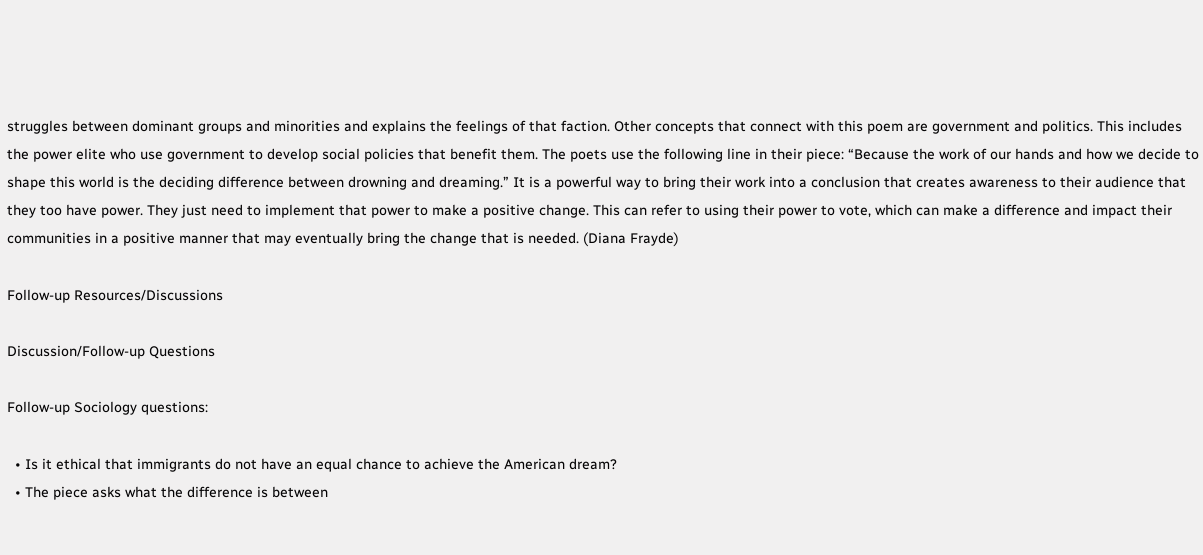struggles between dominant groups and minorities and explains the feelings of that faction. Other concepts that connect with this poem are government and politics. This includes the power elite who use government to develop social policies that benefit them. The poets use the following line in their piece: “Because the work of our hands and how we decide to shape this world is the deciding difference between drowning and dreaming.” It is a powerful way to bring their work into a conclusion that creates awareness to their audience that they too have power. They just need to implement that power to make a positive change. This can refer to using their power to vote, which can make a difference and impact their communities in a positive manner that may eventually bring the change that is needed. (Diana Frayde)

Follow-up Resources/Discussions

Discussion/Follow-up Questions

Follow-up Sociology questions:

  • Is it ethical that immigrants do not have an equal chance to achieve the American dream?
  • The piece asks what the difference is between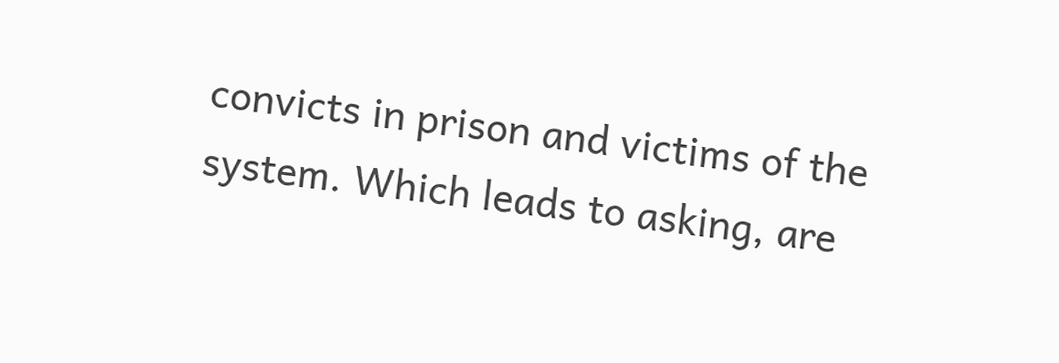convicts in prison and victims of the system. Which leads to asking, are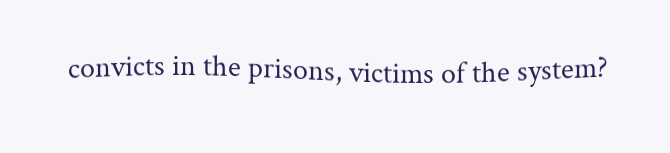convicts in the prisons, victims of the system?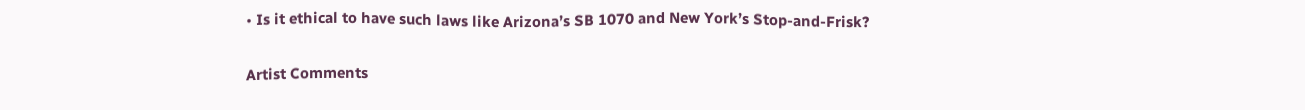• Is it ethical to have such laws like Arizona’s SB 1070 and New York’s Stop-and-Frisk?

Artist Comments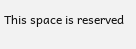This space is reserved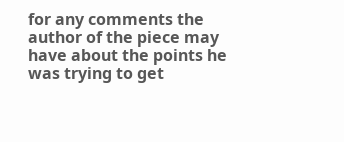for any comments the author of the piece may have about the points he was trying to get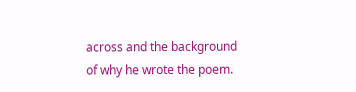across and the background of why he wrote the poem.